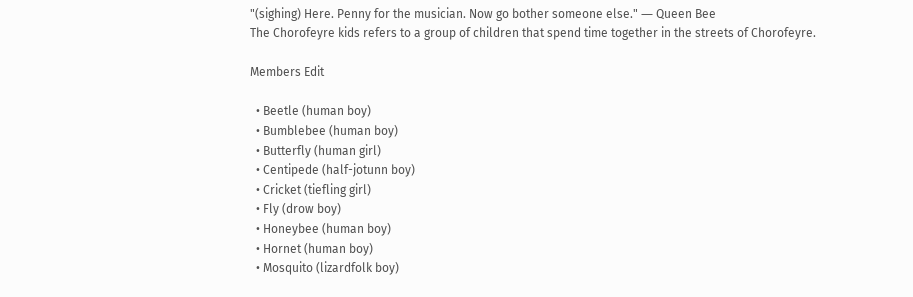"(sighing) Here. Penny for the musician. Now go bother someone else." ― Queen Bee
The Chorofeyre kids refers to a group of children that spend time together in the streets of Chorofeyre.

Members Edit

  • Beetle (human boy)
  • Bumblebee (human boy)
  • Butterfly (human girl)
  • Centipede (half-jotunn boy)
  • Cricket (tiefling girl)
  • Fly (drow boy)
  • Honeybee (human boy)
  • Hornet (human boy)
  • Mosquito (lizardfolk boy)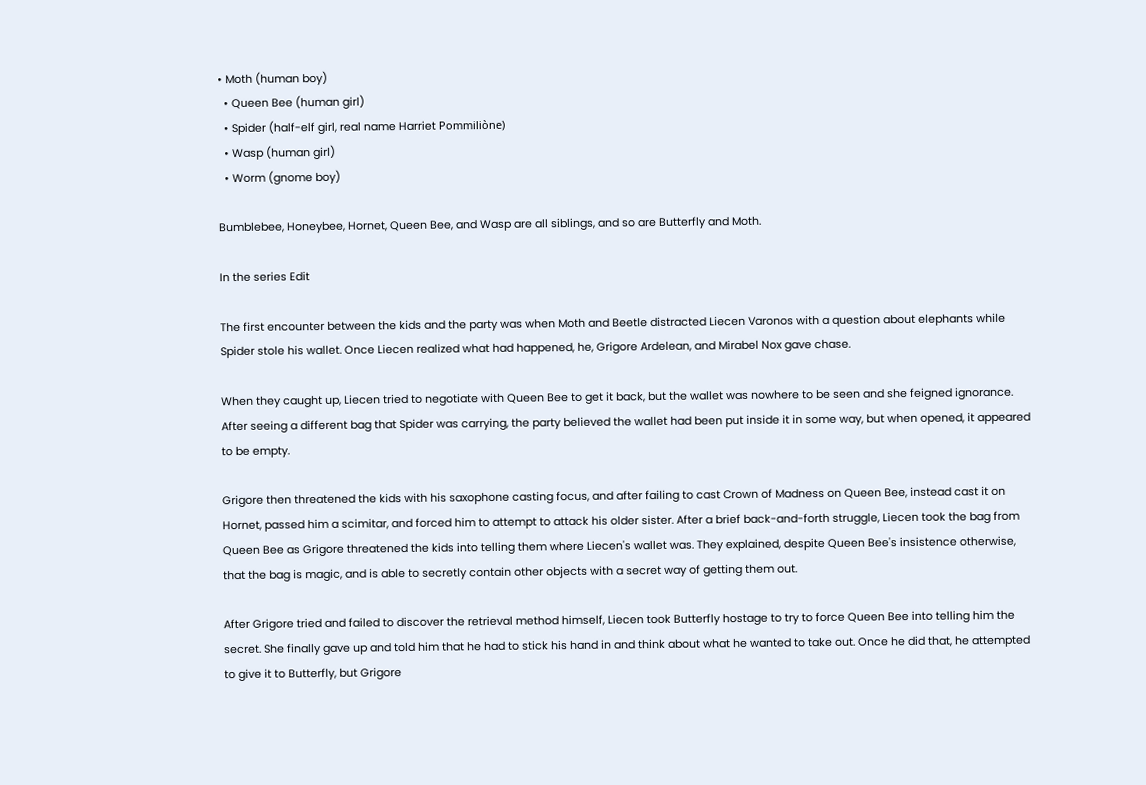• Moth (human boy)
  • Queen Bee (human girl)
  • Spider (half-elf girl, real name Harriet Pommiliòne)
  • Wasp (human girl)
  • Worm (gnome boy)

Bumblebee, Honeybee, Hornet, Queen Bee, and Wasp are all siblings, and so are Butterfly and Moth.

In the series Edit

The first encounter between the kids and the party was when Moth and Beetle distracted Liecen Varonos with a question about elephants while Spider stole his wallet. Once Liecen realized what had happened, he, Grigore Ardelean, and Mirabel Nox gave chase.

When they caught up, Liecen tried to negotiate with Queen Bee to get it back, but the wallet was nowhere to be seen and she feigned ignorance. After seeing a different bag that Spider was carrying, the party believed the wallet had been put inside it in some way, but when opened, it appeared to be empty.

Grigore then threatened the kids with his saxophone casting focus, and after failing to cast Crown of Madness on Queen Bee, instead cast it on Hornet, passed him a scimitar, and forced him to attempt to attack his older sister. After a brief back-and-forth struggle, Liecen took the bag from Queen Bee as Grigore threatened the kids into telling them where Liecen's wallet was. They explained, despite Queen Bee's insistence otherwise, that the bag is magic, and is able to secretly contain other objects with a secret way of getting them out.

After Grigore tried and failed to discover the retrieval method himself, Liecen took Butterfly hostage to try to force Queen Bee into telling him the secret. She finally gave up and told him that he had to stick his hand in and think about what he wanted to take out. Once he did that, he attempted to give it to Butterfly, but Grigore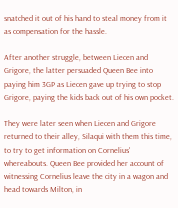snatched it out of his hand to steal money from it as compensation for the hassle.

After another struggle, between Liecen and Grigore, the latter persuaded Queen Bee into paying him 3GP as Liecen gave up trying to stop Grigore, paying the kids back out of his own pocket.

They were later seen when Liecen and Grigore returned to their alley, Silaqui with them this time, to try to get information on Cornelius' whereabouts. Queen Bee provided her account of witnessing Cornelius leave the city in a wagon and head towards Milton, in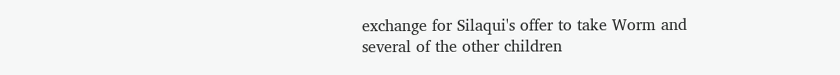exchange for Silaqui's offer to take Worm and several of the other children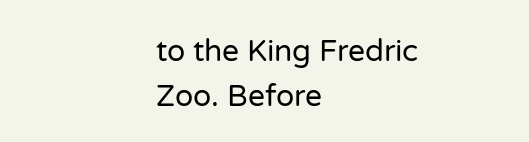to the King Fredric Zoo. Before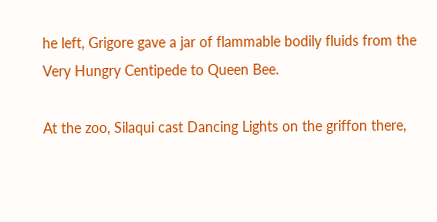he left, Grigore gave a jar of flammable bodily fluids from the Very Hungry Centipede to Queen Bee.

At the zoo, Silaqui cast Dancing Lights on the griffon there,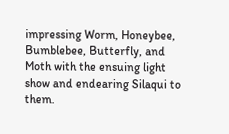impressing Worm, Honeybee, Bumblebee, Butterfly, and Moth with the ensuing light show and endearing Silaqui to them.